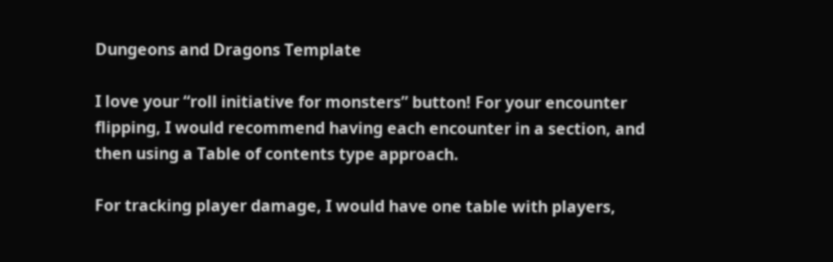Dungeons and Dragons Template

I love your “roll initiative for monsters” button! For your encounter flipping, I would recommend having each encounter in a section, and then using a Table of contents type approach.

For tracking player damage, I would have one table with players,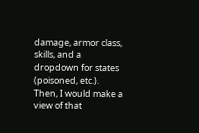damage, armor class, skills, and a dropdown for states (poisoned, etc.). Then, I would make a view of that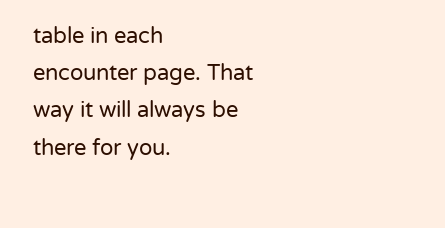table in each encounter page. That way it will always be there for you.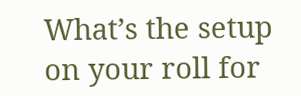What’s the setup on your roll for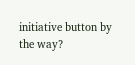initiative button by the way?